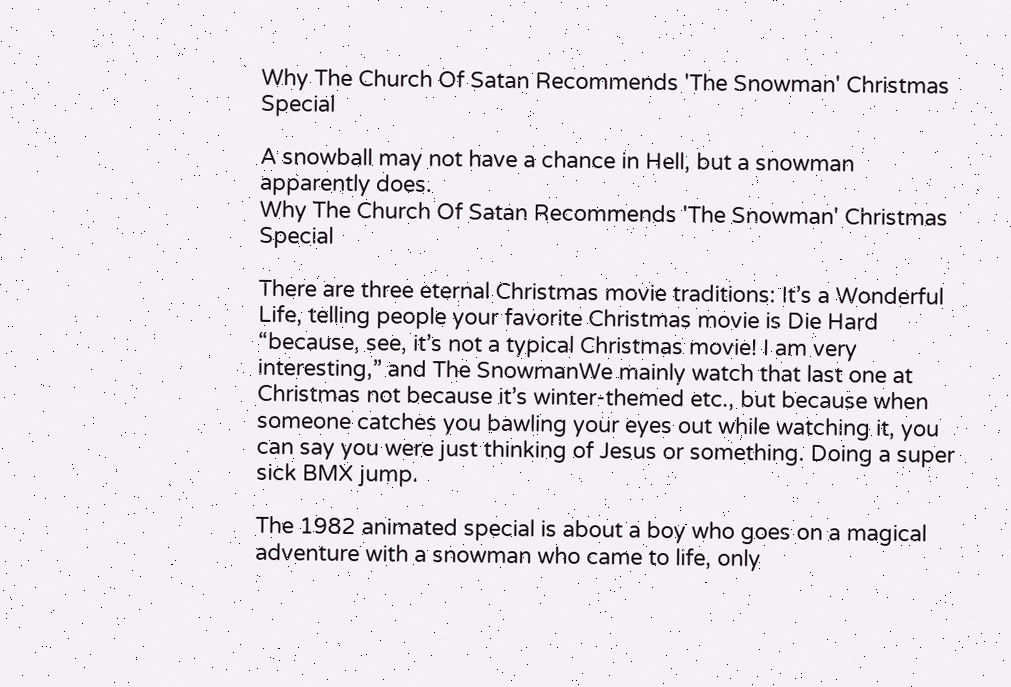Why The Church Of Satan Recommends 'The Snowman' Christmas Special

A snowball may not have a chance in Hell, but a snowman apparently does.
Why The Church Of Satan Recommends 'The Snowman' Christmas Special

There are three eternal Christmas movie traditions: It’s a Wonderful Life, telling people your favorite Christmas movie is Die Hard “because, see, it’s not a typical Christmas movie! I am very interesting,” and The SnowmanWe mainly watch that last one at Christmas not because it’s winter-themed etc., but because when someone catches you bawling your eyes out while watching it, you can say you were just thinking of Jesus or something. Doing a super sick BMX jump.

The 1982 animated special is about a boy who goes on a magical adventure with a snowman who came to life, only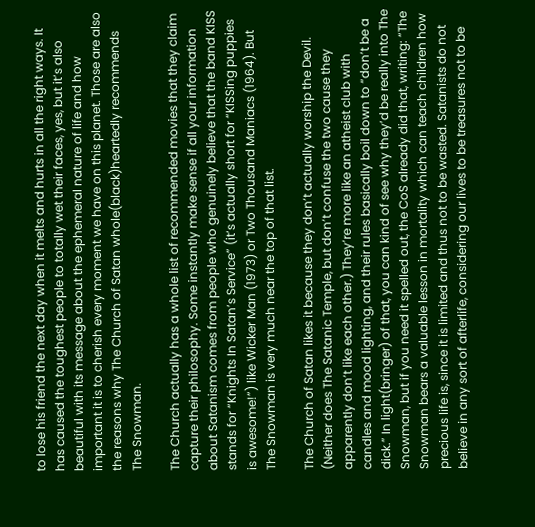to lose his friend the next day when it melts and hurts in all the right ways. It has caused the toughest people to totally wet their faces, yes, but it’s also beautiful with its message about the ephemeral nature of life and how important it is to cherish every moment we have on this planet. Those are also the reasons why The Church of Satan whole(black)heartedly recommends The Snowman.

The Church actually has a whole list of recommended movies that they claim capture their philosophy. Some instantly make sense if all your information about Satanism comes from people who genuinely believe that the band KISS stands for “Knights In Satan’s Service” (it’s actually short for “KISSing puppies is awesome!”) like Wicker Man (1973) or Two Thousand Maniacs (1964). But The Snowman is very much near the top of that list.

The Church of Satan likes it because they don’t actually worship the Devil. (Neither does The Satanic Temple, but don’t confuse the two cause they apparently don’t like each other.) They’re more like an atheist club with candles and mood lighting, and their rules basically boil down to “don’t be a dick.” In light(bringer) of that, you can kind of see why they’d be really into The Snowman, but if you need it spelled out, the CoS already did that, writing: “The Snowman bears a valuable lesson in mortality which can teach children how precious life is, since it is limited and thus not to be wasted. Satanists do not believe in any sort of afterlife, considering our lives to be treasures not to be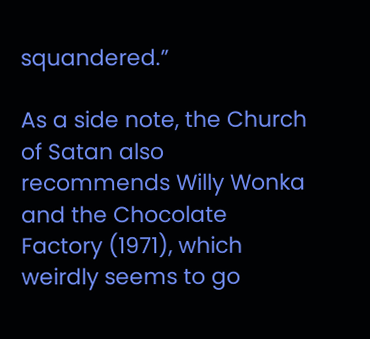squandered.”

As a side note, the Church of Satan also recommends Willy Wonka and the Chocolate Factory (1971), which weirdly seems to go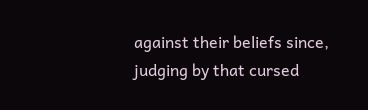against their beliefs since, judging by that cursed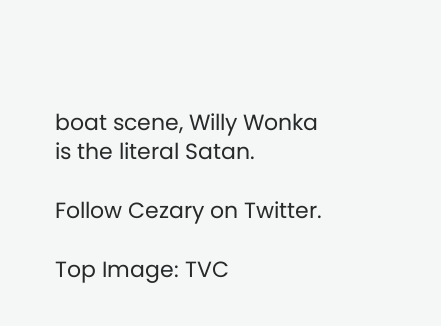boat scene, Willy Wonka is the literal Satan.

Follow Cezary on Twitter.

Top Image: TVC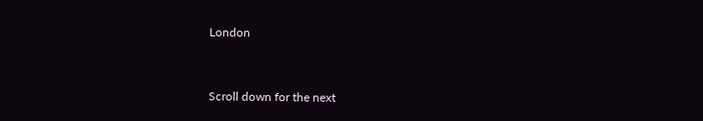London


Scroll down for the next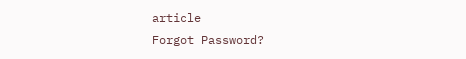article
Forgot Password?